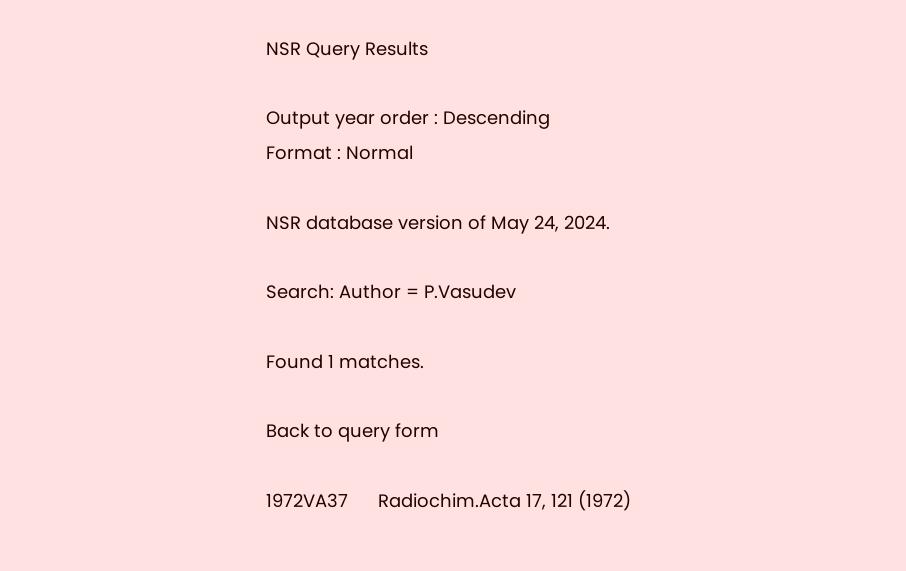NSR Query Results

Output year order : Descending
Format : Normal

NSR database version of May 24, 2024.

Search: Author = P.Vasudev

Found 1 matches.

Back to query form

1972VA37      Radiochim.Acta 17, 121 (1972)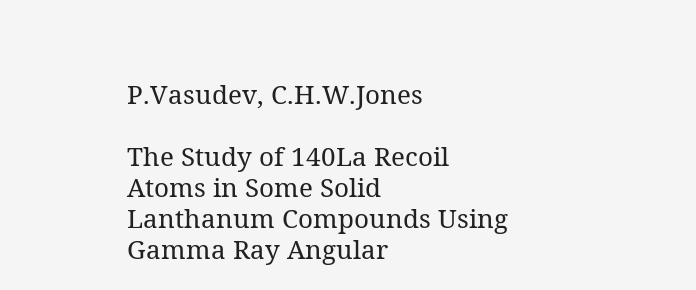P.Vasudev, C.H.W.Jones

The Study of 140La Recoil Atoms in Some Solid Lanthanum Compounds Using Gamma Ray Angular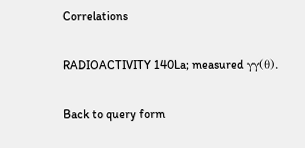Correlations

RADIOACTIVITY 140La; measured γγ(θ).

Back to query form